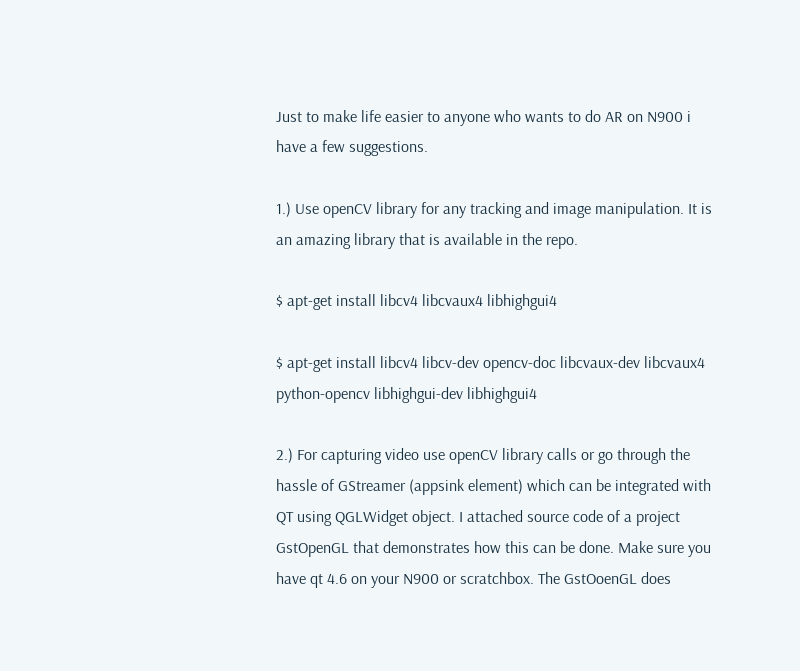Just to make life easier to anyone who wants to do AR on N900 i have a few suggestions.

1.) Use openCV library for any tracking and image manipulation. It is an amazing library that is available in the repo.

$ apt-get install libcv4 libcvaux4 libhighgui4

$ apt-get install libcv4 libcv-dev opencv-doc libcvaux-dev libcvaux4 python-opencv libhighgui-dev libhighgui4

2.) For capturing video use openCV library calls or go through the hassle of GStreamer (appsink element) which can be integrated with QT using QGLWidget object. I attached source code of a project GstOpenGL that demonstrates how this can be done. Make sure you have qt 4.6 on your N900 or scratchbox. The GstOoenGL does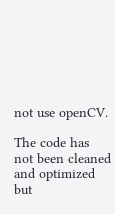not use openCV.

The code has not been cleaned and optimized but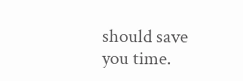should save you time.